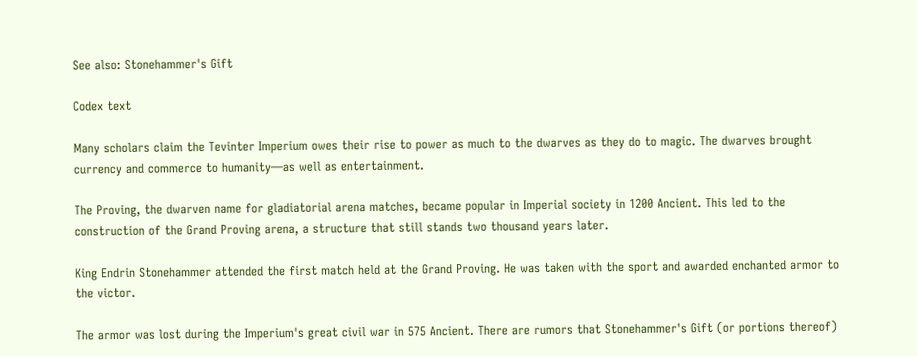See also: Stonehammer's Gift

Codex text

Many scholars claim the Tevinter Imperium owes their rise to power as much to the dwarves as they do to magic. The dwarves brought currency and commerce to humanity—as well as entertainment.

The Proving, the dwarven name for gladiatorial arena matches, became popular in Imperial society in 1200 Ancient. This led to the construction of the Grand Proving arena, a structure that still stands two thousand years later.

King Endrin Stonehammer attended the first match held at the Grand Proving. He was taken with the sport and awarded enchanted armor to the victor.

The armor was lost during the Imperium's great civil war in 575 Ancient. There are rumors that Stonehammer's Gift (or portions thereof)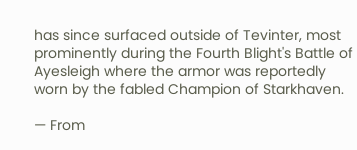has since surfaced outside of Tevinter, most prominently during the Fourth Blight's Battle of Ayesleigh where the armor was reportedly worn by the fabled Champion of Starkhaven.

— From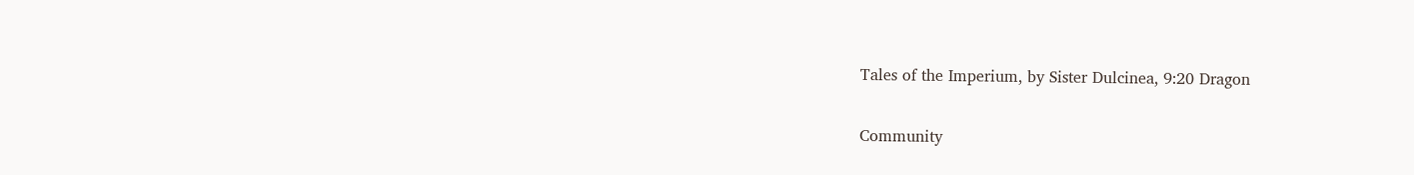Tales of the Imperium, by Sister Dulcinea, 9:20 Dragon

Community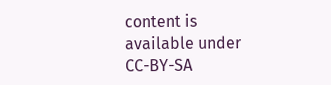content is available under CC-BY-SA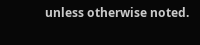unless otherwise noted.